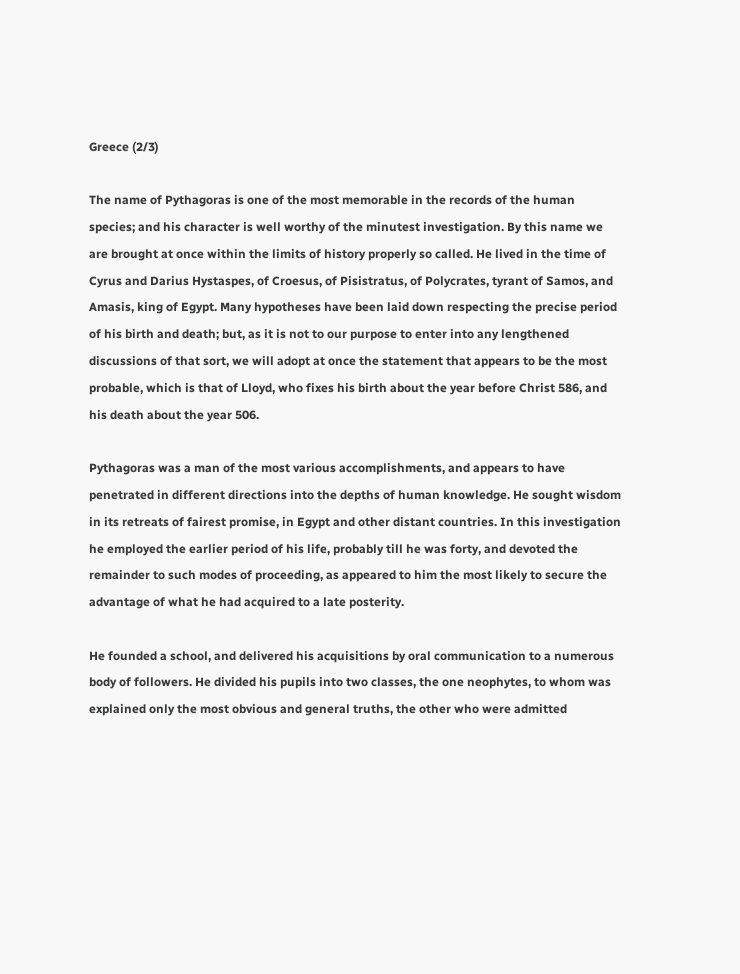Greece (2/3)

The name of Pythagoras is one of the most memorable in the records of the human species; and his character is well worthy of the minutest investigation. By this name we are brought at once within the limits of history properly so called. He lived in the time of Cyrus and Darius Hystaspes, of Croesus, of Pisistratus, of Polycrates, tyrant of Samos, and Amasis, king of Egypt. Many hypotheses have been laid down respecting the precise period of his birth and death; but, as it is not to our purpose to enter into any lengthened discussions of that sort, we will adopt at once the statement that appears to be the most probable, which is that of Lloyd, who fixes his birth about the year before Christ 586, and his death about the year 506.

Pythagoras was a man of the most various accomplishments, and appears to have penetrated in different directions into the depths of human knowledge. He sought wisdom in its retreats of fairest promise, in Egypt and other distant countries. In this investigation he employed the earlier period of his life, probably till he was forty, and devoted the remainder to such modes of proceeding, as appeared to him the most likely to secure the advantage of what he had acquired to a late posterity.

He founded a school, and delivered his acquisitions by oral communication to a numerous body of followers. He divided his pupils into two classes, the one neophytes, to whom was explained only the most obvious and general truths, the other who were admitted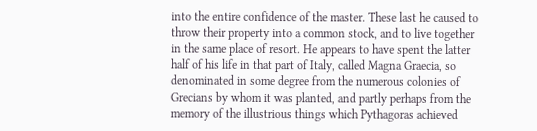into the entire confidence of the master. These last he caused to throw their property into a common stock, and to live together in the same place of resort. He appears to have spent the latter half of his life in that part of Italy, called Magna Graecia, so denominated in some degree from the numerous colonies of Grecians by whom it was planted, and partly perhaps from the memory of the illustrious things which Pythagoras achieved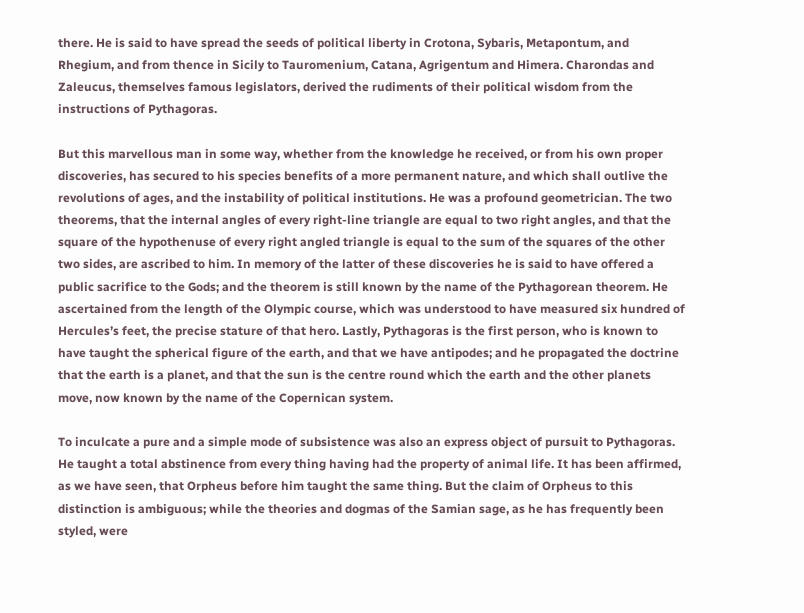there. He is said to have spread the seeds of political liberty in Crotona, Sybaris, Metapontum, and Rhegium, and from thence in Sicily to Tauromenium, Catana, Agrigentum and Himera. Charondas and Zaleucus, themselves famous legislators, derived the rudiments of their political wisdom from the instructions of Pythagoras.

But this marvellous man in some way, whether from the knowledge he received, or from his own proper discoveries, has secured to his species benefits of a more permanent nature, and which shall outlive the revolutions of ages, and the instability of political institutions. He was a profound geometrician. The two theorems, that the internal angles of every right-line triangle are equal to two right angles, and that the square of the hypothenuse of every right angled triangle is equal to the sum of the squares of the other two sides, are ascribed to him. In memory of the latter of these discoveries he is said to have offered a public sacrifice to the Gods; and the theorem is still known by the name of the Pythagorean theorem. He ascertained from the length of the Olympic course, which was understood to have measured six hundred of Hercules’s feet, the precise stature of that hero. Lastly, Pythagoras is the first person, who is known to have taught the spherical figure of the earth, and that we have antipodes; and he propagated the doctrine that the earth is a planet, and that the sun is the centre round which the earth and the other planets move, now known by the name of the Copernican system.

To inculcate a pure and a simple mode of subsistence was also an express object of pursuit to Pythagoras. He taught a total abstinence from every thing having had the property of animal life. It has been affirmed, as we have seen, that Orpheus before him taught the same thing. But the claim of Orpheus to this distinction is ambiguous; while the theories and dogmas of the Samian sage, as he has frequently been styled, were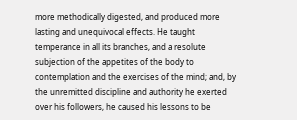more methodically digested, and produced more lasting and unequivocal effects. He taught temperance in all its branches, and a resolute subjection of the appetites of the body to contemplation and the exercises of the mind; and, by the unremitted discipline and authority he exerted over his followers, he caused his lessons to be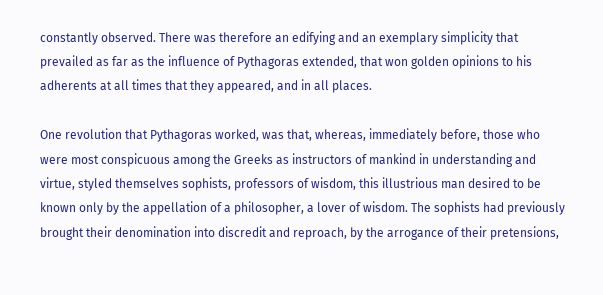constantly observed. There was therefore an edifying and an exemplary simplicity that prevailed as far as the influence of Pythagoras extended, that won golden opinions to his adherents at all times that they appeared, and in all places.

One revolution that Pythagoras worked, was that, whereas, immediately before, those who were most conspicuous among the Greeks as instructors of mankind in understanding and virtue, styled themselves sophists, professors of wisdom, this illustrious man desired to be known only by the appellation of a philosopher, a lover of wisdom. The sophists had previously brought their denomination into discredit and reproach, by the arrogance of their pretensions,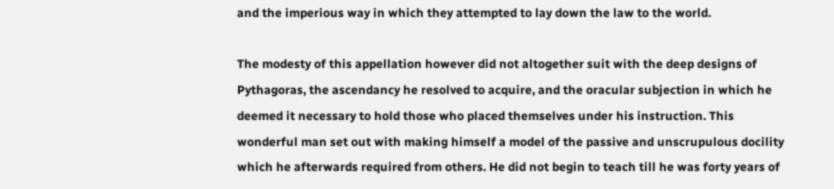and the imperious way in which they attempted to lay down the law to the world.

The modesty of this appellation however did not altogether suit with the deep designs of Pythagoras, the ascendancy he resolved to acquire, and the oracular subjection in which he deemed it necessary to hold those who placed themselves under his instruction. This wonderful man set out with making himself a model of the passive and unscrupulous docility which he afterwards required from others. He did not begin to teach till he was forty years of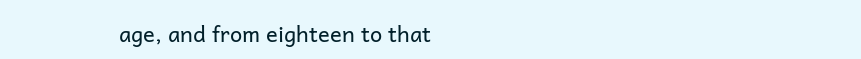age, and from eighteen to that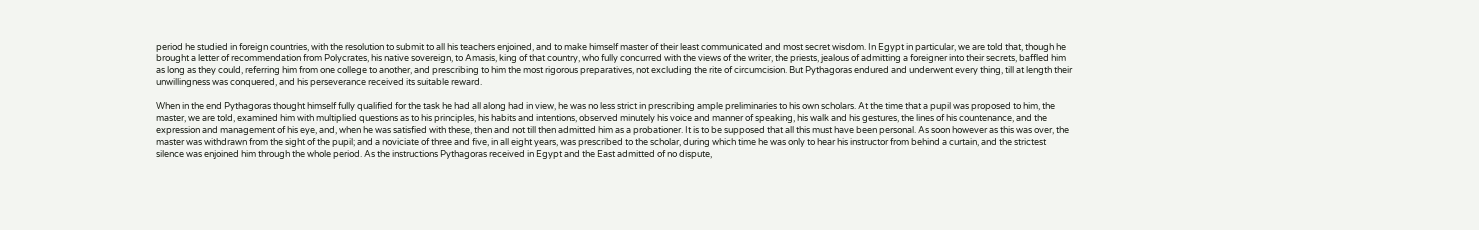period he studied in foreign countries, with the resolution to submit to all his teachers enjoined, and to make himself master of their least communicated and most secret wisdom. In Egypt in particular, we are told that, though he brought a letter of recommendation from Polycrates, his native sovereign, to Amasis, king of that country, who fully concurred with the views of the writer, the priests, jealous of admitting a foreigner into their secrets, baffled him as long as they could, referring him from one college to another, and prescribing to him the most rigorous preparatives, not excluding the rite of circumcision. But Pythagoras endured and underwent every thing, till at length their unwillingness was conquered, and his perseverance received its suitable reward.

When in the end Pythagoras thought himself fully qualified for the task he had all along had in view, he was no less strict in prescribing ample preliminaries to his own scholars. At the time that a pupil was proposed to him, the master, we are told, examined him with multiplied questions as to his principles, his habits and intentions, observed minutely his voice and manner of speaking, his walk and his gestures, the lines of his countenance, and the expression and management of his eye, and, when he was satisfied with these, then and not till then admitted him as a probationer. It is to be supposed that all this must have been personal. As soon however as this was over, the master was withdrawn from the sight of the pupil; and a noviciate of three and five, in all eight years, was prescribed to the scholar, during which time he was only to hear his instructor from behind a curtain, and the strictest silence was enjoined him through the whole period. As the instructions Pythagoras received in Egypt and the East admitted of no dispute,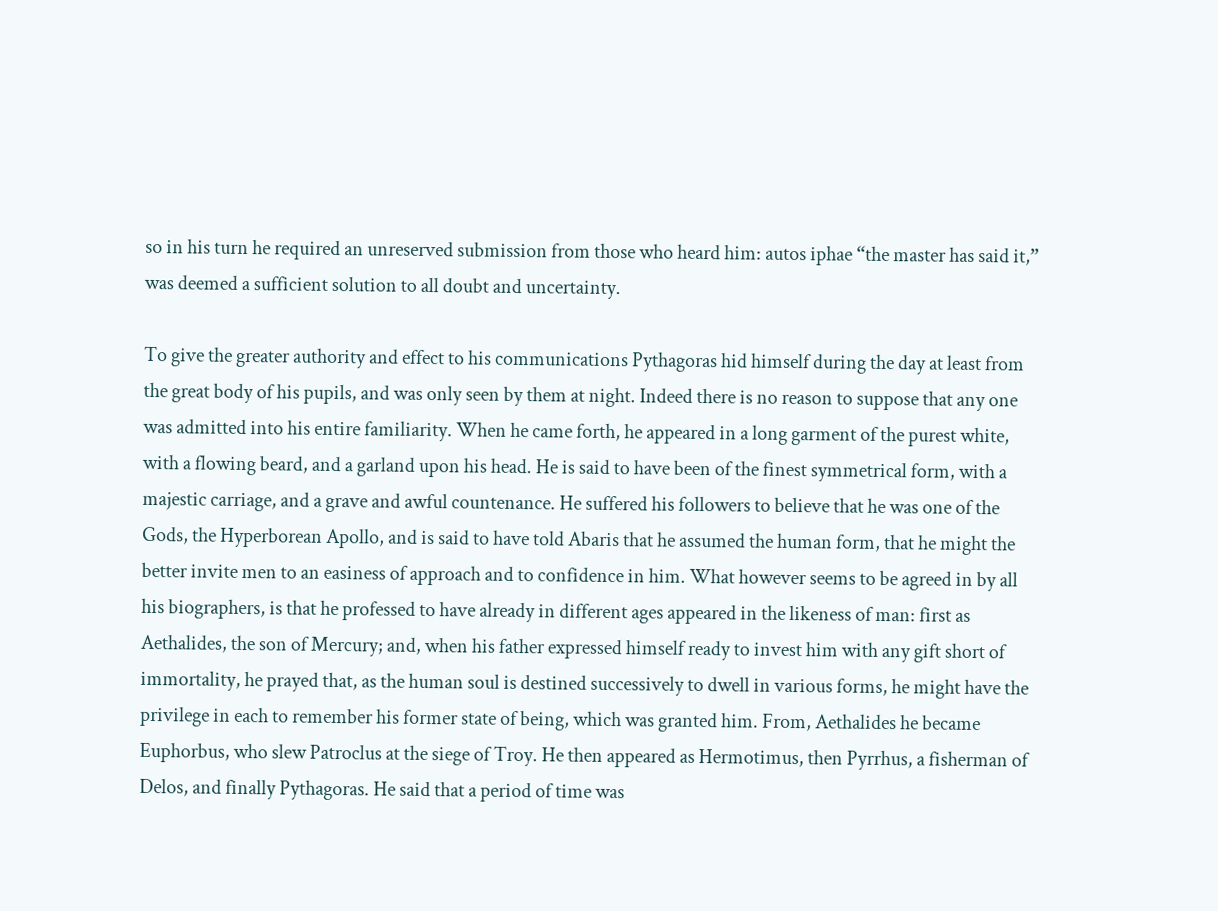so in his turn he required an unreserved submission from those who heard him: autos iphae “the master has said it,” was deemed a sufficient solution to all doubt and uncertainty.

To give the greater authority and effect to his communications Pythagoras hid himself during the day at least from the great body of his pupils, and was only seen by them at night. Indeed there is no reason to suppose that any one was admitted into his entire familiarity. When he came forth, he appeared in a long garment of the purest white, with a flowing beard, and a garland upon his head. He is said to have been of the finest symmetrical form, with a majestic carriage, and a grave and awful countenance. He suffered his followers to believe that he was one of the Gods, the Hyperborean Apollo, and is said to have told Abaris that he assumed the human form, that he might the better invite men to an easiness of approach and to confidence in him. What however seems to be agreed in by all his biographers, is that he professed to have already in different ages appeared in the likeness of man: first as Aethalides, the son of Mercury; and, when his father expressed himself ready to invest him with any gift short of immortality, he prayed that, as the human soul is destined successively to dwell in various forms, he might have the privilege in each to remember his former state of being, which was granted him. From, Aethalides he became Euphorbus, who slew Patroclus at the siege of Troy. He then appeared as Hermotimus, then Pyrrhus, a fisherman of Delos, and finally Pythagoras. He said that a period of time was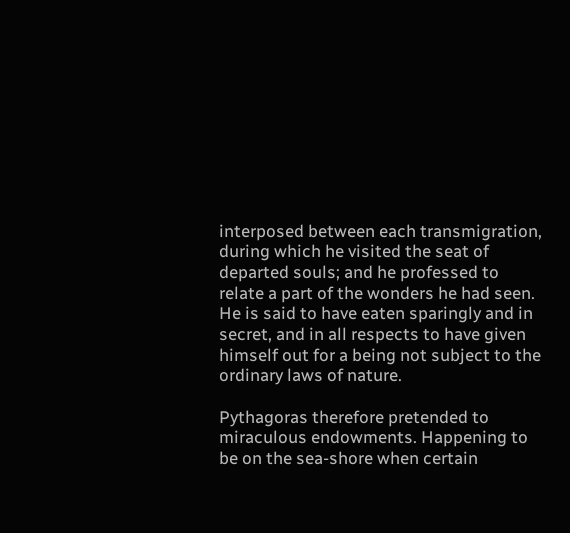interposed between each transmigration, during which he visited the seat of departed souls; and he professed to relate a part of the wonders he had seen. He is said to have eaten sparingly and in secret, and in all respects to have given himself out for a being not subject to the ordinary laws of nature.

Pythagoras therefore pretended to miraculous endowments. Happening to be on the sea-shore when certain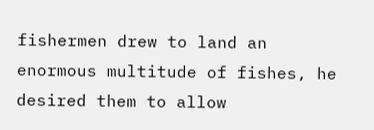fishermen drew to land an enormous multitude of fishes, he desired them to allow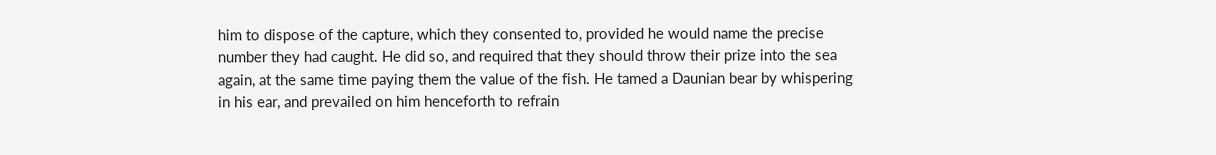him to dispose of the capture, which they consented to, provided he would name the precise number they had caught. He did so, and required that they should throw their prize into the sea again, at the same time paying them the value of the fish. He tamed a Daunian bear by whispering in his ear, and prevailed on him henceforth to refrain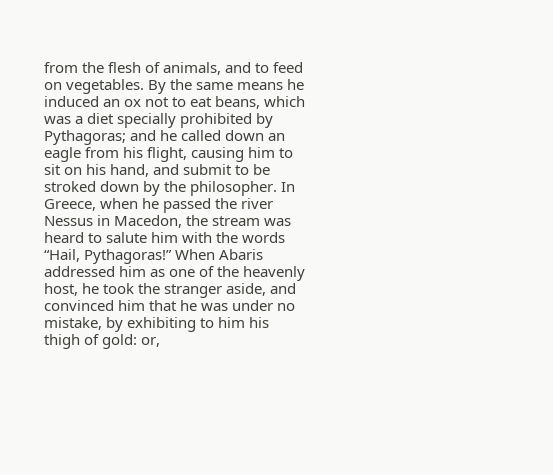from the flesh of animals, and to feed on vegetables. By the same means he induced an ox not to eat beans, which was a diet specially prohibited by Pythagoras; and he called down an eagle from his flight, causing him to sit on his hand, and submit to be stroked down by the philosopher. In Greece, when he passed the river Nessus in Macedon, the stream was heard to salute him with the words “Hail, Pythagoras!” When Abaris addressed him as one of the heavenly host, he took the stranger aside, and convinced him that he was under no mistake, by exhibiting to him his thigh of gold: or,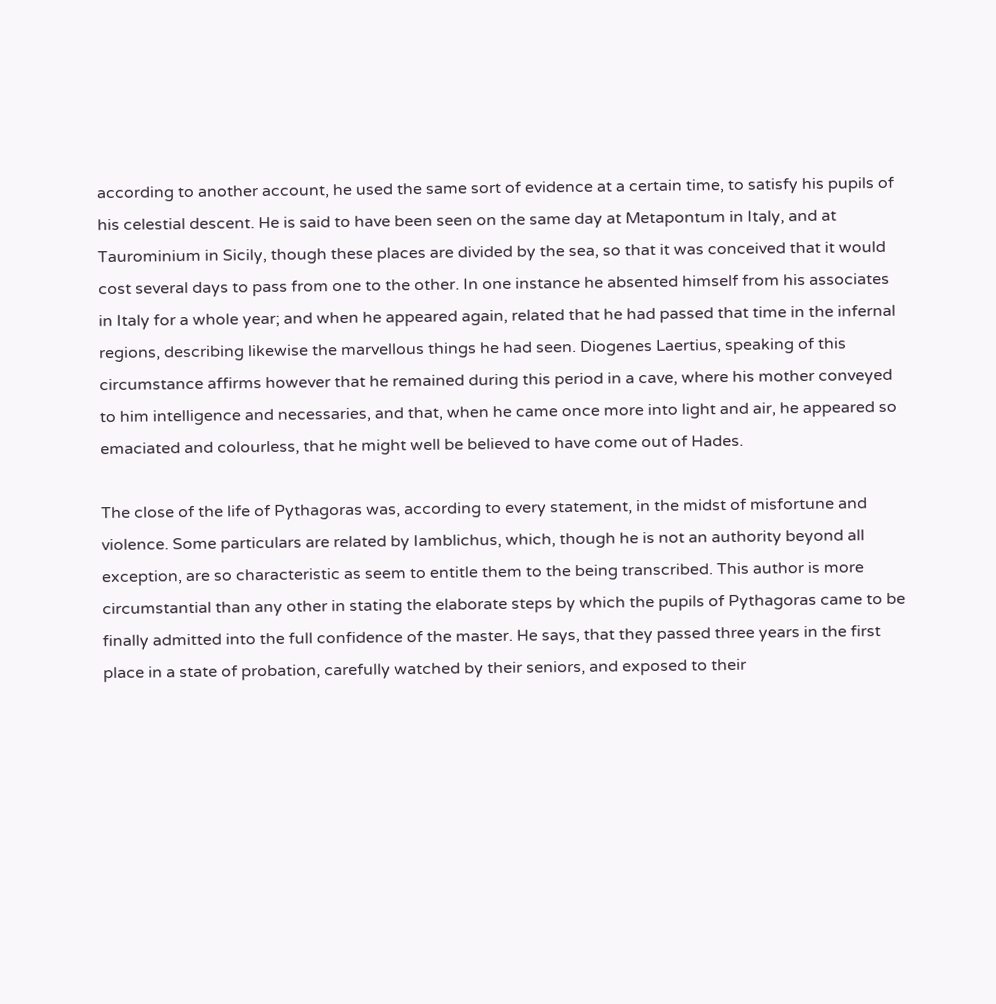according to another account, he used the same sort of evidence at a certain time, to satisfy his pupils of his celestial descent. He is said to have been seen on the same day at Metapontum in Italy, and at Taurominium in Sicily, though these places are divided by the sea, so that it was conceived that it would cost several days to pass from one to the other. In one instance he absented himself from his associates in Italy for a whole year; and when he appeared again, related that he had passed that time in the infernal regions, describing likewise the marvellous things he had seen. Diogenes Laertius, speaking of this circumstance affirms however that he remained during this period in a cave, where his mother conveyed to him intelligence and necessaries, and that, when he came once more into light and air, he appeared so emaciated and colourless, that he might well be believed to have come out of Hades.

The close of the life of Pythagoras was, according to every statement, in the midst of misfortune and violence. Some particulars are related by Iamblichus, which, though he is not an authority beyond all exception, are so characteristic as seem to entitle them to the being transcribed. This author is more circumstantial than any other in stating the elaborate steps by which the pupils of Pythagoras came to be finally admitted into the full confidence of the master. He says, that they passed three years in the first place in a state of probation, carefully watched by their seniors, and exposed to their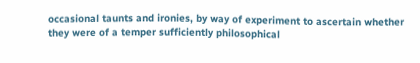occasional taunts and ironies, by way of experiment to ascertain whether they were of a temper sufficiently philosophical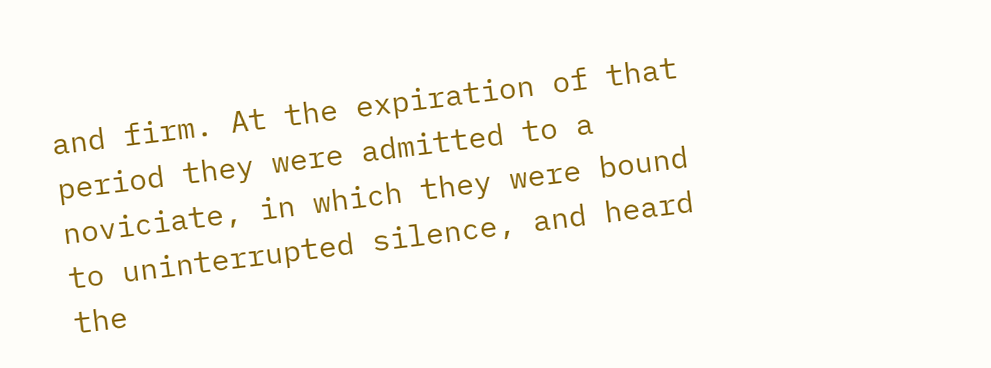and firm. At the expiration of that period they were admitted to a noviciate, in which they were bound to uninterrupted silence, and heard the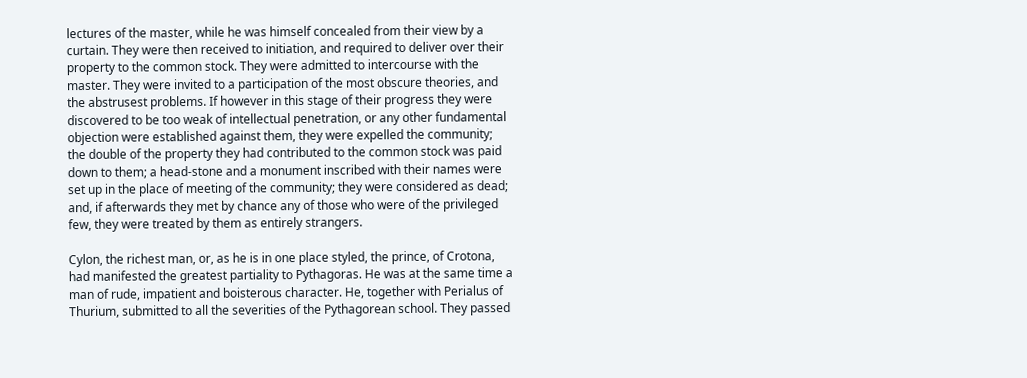lectures of the master, while he was himself concealed from their view by a curtain. They were then received to initiation, and required to deliver over their property to the common stock. They were admitted to intercourse with the master. They were invited to a participation of the most obscure theories, and the abstrusest problems. If however in this stage of their progress they were discovered to be too weak of intellectual penetration, or any other fundamental objection were established against them, they were expelled the community; the double of the property they had contributed to the common stock was paid down to them; a head-stone and a monument inscribed with their names were set up in the place of meeting of the community; they were considered as dead; and, if afterwards they met by chance any of those who were of the privileged few, they were treated by them as entirely strangers.

Cylon, the richest man, or, as he is in one place styled, the prince, of Crotona, had manifested the greatest partiality to Pythagoras. He was at the same time a man of rude, impatient and boisterous character. He, together with Perialus of Thurium, submitted to all the severities of the Pythagorean school. They passed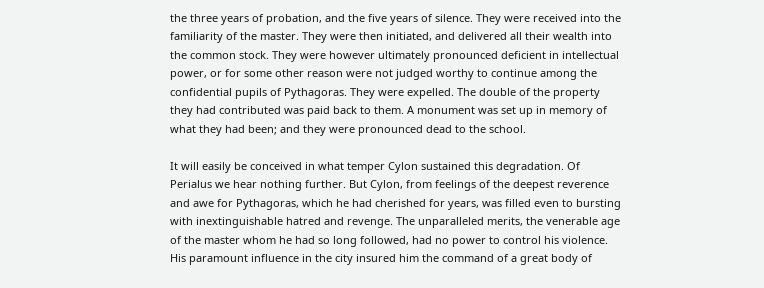the three years of probation, and the five years of silence. They were received into the familiarity of the master. They were then initiated, and delivered all their wealth into the common stock. They were however ultimately pronounced deficient in intellectual power, or for some other reason were not judged worthy to continue among the confidential pupils of Pythagoras. They were expelled. The double of the property they had contributed was paid back to them. A monument was set up in memory of what they had been; and they were pronounced dead to the school.

It will easily be conceived in what temper Cylon sustained this degradation. Of Perialus we hear nothing further. But Cylon, from feelings of the deepest reverence and awe for Pythagoras, which he had cherished for years, was filled even to bursting with inextinguishable hatred and revenge. The unparalleled merits, the venerable age of the master whom he had so long followed, had no power to control his violence. His paramount influence in the city insured him the command of a great body of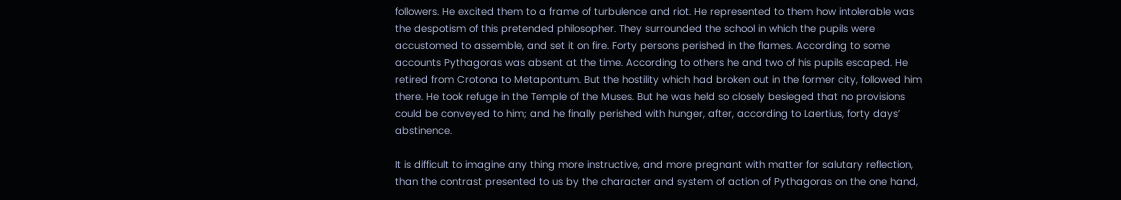followers. He excited them to a frame of turbulence and riot. He represented to them how intolerable was the despotism of this pretended philosopher. They surrounded the school in which the pupils were accustomed to assemble, and set it on fire. Forty persons perished in the flames. According to some accounts Pythagoras was absent at the time. According to others he and two of his pupils escaped. He retired from Crotona to Metapontum. But the hostility which had broken out in the former city, followed him there. He took refuge in the Temple of the Muses. But he was held so closely besieged that no provisions could be conveyed to him; and he finally perished with hunger, after, according to Laertius, forty days’ abstinence.

It is difficult to imagine any thing more instructive, and more pregnant with matter for salutary reflection, than the contrast presented to us by the character and system of action of Pythagoras on the one hand,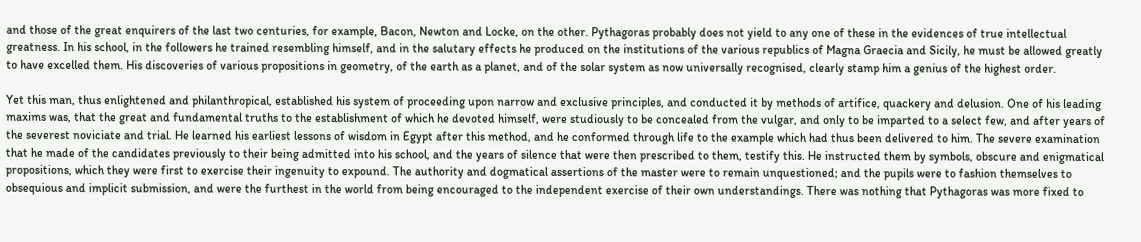and those of the great enquirers of the last two centuries, for example, Bacon, Newton and Locke, on the other. Pythagoras probably does not yield to any one of these in the evidences of true intellectual greatness. In his school, in the followers he trained resembling himself, and in the salutary effects he produced on the institutions of the various republics of Magna Graecia and Sicily, he must be allowed greatly to have excelled them. His discoveries of various propositions in geometry, of the earth as a planet, and of the solar system as now universally recognised, clearly stamp him a genius of the highest order.

Yet this man, thus enlightened and philanthropical, established his system of proceeding upon narrow and exclusive principles, and conducted it by methods of artifice, quackery and delusion. One of his leading maxims was, that the great and fundamental truths to the establishment of which he devoted himself, were studiously to be concealed from the vulgar, and only to be imparted to a select few, and after years of the severest noviciate and trial. He learned his earliest lessons of wisdom in Egypt after this method, and he conformed through life to the example which had thus been delivered to him. The severe examination that he made of the candidates previously to their being admitted into his school, and the years of silence that were then prescribed to them, testify this. He instructed them by symbols, obscure and enigmatical propositions, which they were first to exercise their ingenuity to expound. The authority and dogmatical assertions of the master were to remain unquestioned; and the pupils were to fashion themselves to obsequious and implicit submission, and were the furthest in the world from being encouraged to the independent exercise of their own understandings. There was nothing that Pythagoras was more fixed to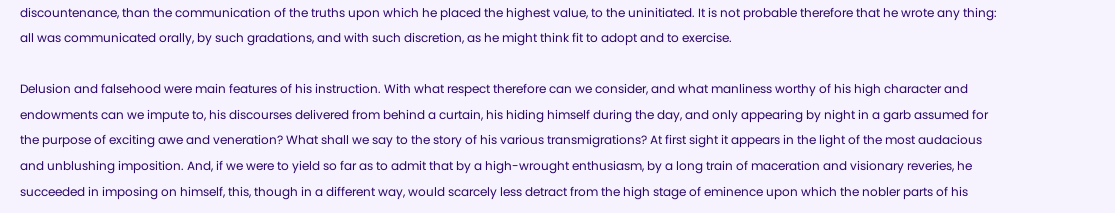discountenance, than the communication of the truths upon which he placed the highest value, to the uninitiated. It is not probable therefore that he wrote any thing: all was communicated orally, by such gradations, and with such discretion, as he might think fit to adopt and to exercise.

Delusion and falsehood were main features of his instruction. With what respect therefore can we consider, and what manliness worthy of his high character and endowments can we impute to, his discourses delivered from behind a curtain, his hiding himself during the day, and only appearing by night in a garb assumed for the purpose of exciting awe and veneration? What shall we say to the story of his various transmigrations? At first sight it appears in the light of the most audacious and unblushing imposition. And, if we were to yield so far as to admit that by a high-wrought enthusiasm, by a long train of maceration and visionary reveries, he succeeded in imposing on himself, this, though in a different way, would scarcely less detract from the high stage of eminence upon which the nobler parts of his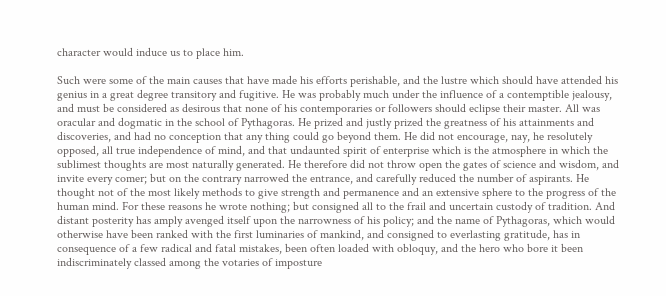character would induce us to place him.

Such were some of the main causes that have made his efforts perishable, and the lustre which should have attended his genius in a great degree transitory and fugitive. He was probably much under the influence of a contemptible jealousy, and must be considered as desirous that none of his contemporaries or followers should eclipse their master. All was oracular and dogmatic in the school of Pythagoras. He prized and justly prized the greatness of his attainments and discoveries, and had no conception that any thing could go beyond them. He did not encourage, nay, he resolutely opposed, all true independence of mind, and that undaunted spirit of enterprise which is the atmosphere in which the sublimest thoughts are most naturally generated. He therefore did not throw open the gates of science and wisdom, and invite every comer; but on the contrary narrowed the entrance, and carefully reduced the number of aspirants. He thought not of the most likely methods to give strength and permanence and an extensive sphere to the progress of the human mind. For these reasons he wrote nothing; but consigned all to the frail and uncertain custody of tradition. And distant posterity has amply avenged itself upon the narrowness of his policy; and the name of Pythagoras, which would otherwise have been ranked with the first luminaries of mankind, and consigned to everlasting gratitude, has in consequence of a few radical and fatal mistakes, been often loaded with obloquy, and the hero who bore it been indiscriminately classed among the votaries of imposture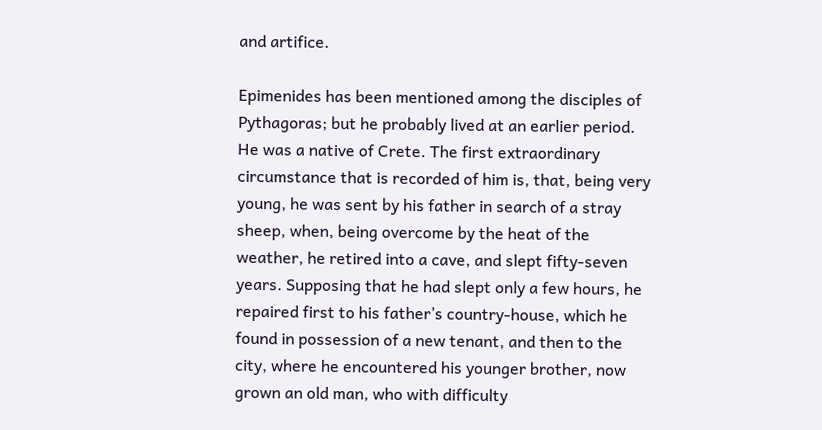and artifice.

Epimenides has been mentioned among the disciples of Pythagoras; but he probably lived at an earlier period. He was a native of Crete. The first extraordinary circumstance that is recorded of him is, that, being very young, he was sent by his father in search of a stray sheep, when, being overcome by the heat of the weather, he retired into a cave, and slept fifty-seven years. Supposing that he had slept only a few hours, he repaired first to his father’s country-house, which he found in possession of a new tenant, and then to the city, where he encountered his younger brother, now grown an old man, who with difficulty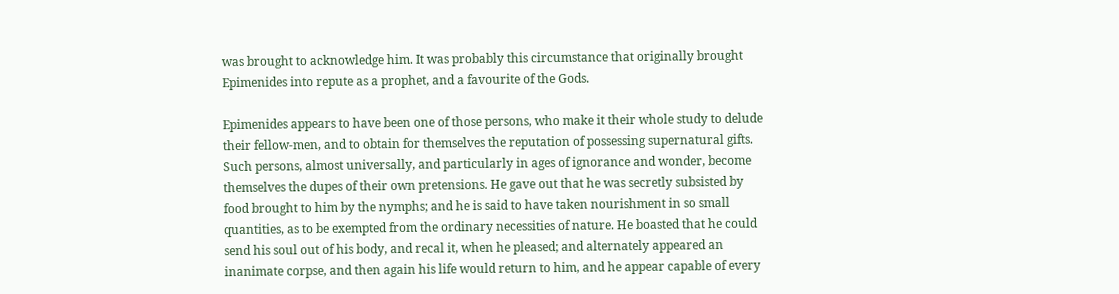was brought to acknowledge him. It was probably this circumstance that originally brought Epimenides into repute as a prophet, and a favourite of the Gods.

Epimenides appears to have been one of those persons, who make it their whole study to delude their fellow-men, and to obtain for themselves the reputation of possessing supernatural gifts. Such persons, almost universally, and particularly in ages of ignorance and wonder, become themselves the dupes of their own pretensions. He gave out that he was secretly subsisted by food brought to him by the nymphs; and he is said to have taken nourishment in so small quantities, as to be exempted from the ordinary necessities of nature. He boasted that he could send his soul out of his body, and recal it, when he pleased; and alternately appeared an inanimate corpse, and then again his life would return to him, and he appear capable of every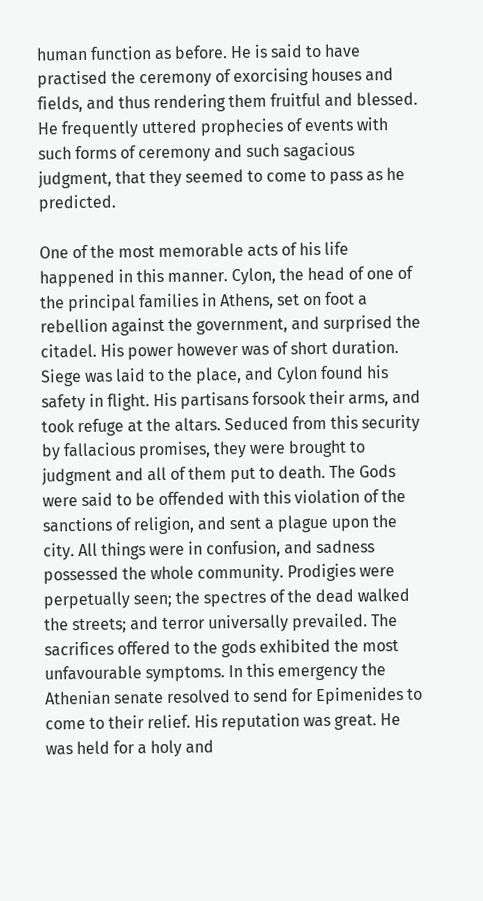human function as before. He is said to have practised the ceremony of exorcising houses and fields, and thus rendering them fruitful and blessed. He frequently uttered prophecies of events with such forms of ceremony and such sagacious judgment, that they seemed to come to pass as he predicted.

One of the most memorable acts of his life happened in this manner. Cylon, the head of one of the principal families in Athens, set on foot a rebellion against the government, and surprised the citadel. His power however was of short duration. Siege was laid to the place, and Cylon found his safety in flight. His partisans forsook their arms, and took refuge at the altars. Seduced from this security by fallacious promises, they were brought to judgment and all of them put to death. The Gods were said to be offended with this violation of the sanctions of religion, and sent a plague upon the city. All things were in confusion, and sadness possessed the whole community. Prodigies were perpetually seen; the spectres of the dead walked the streets; and terror universally prevailed. The sacrifices offered to the gods exhibited the most unfavourable symptoms. In this emergency the Athenian senate resolved to send for Epimenides to come to their relief. His reputation was great. He was held for a holy and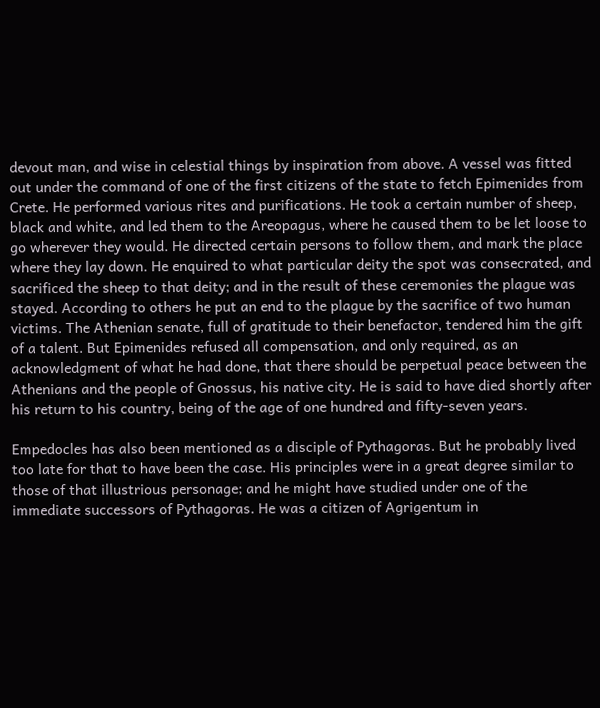devout man, and wise in celestial things by inspiration from above. A vessel was fitted out under the command of one of the first citizens of the state to fetch Epimenides from Crete. He performed various rites and purifications. He took a certain number of sheep, black and white, and led them to the Areopagus, where he caused them to be let loose to go wherever they would. He directed certain persons to follow them, and mark the place where they lay down. He enquired to what particular deity the spot was consecrated, and sacrificed the sheep to that deity; and in the result of these ceremonies the plague was stayed. According to others he put an end to the plague by the sacrifice of two human victims. The Athenian senate, full of gratitude to their benefactor, tendered him the gift of a talent. But Epimenides refused all compensation, and only required, as an acknowledgment of what he had done, that there should be perpetual peace between the Athenians and the people of Gnossus, his native city. He is said to have died shortly after his return to his country, being of the age of one hundred and fifty-seven years.

Empedocles has also been mentioned as a disciple of Pythagoras. But he probably lived too late for that to have been the case. His principles were in a great degree similar to those of that illustrious personage; and he might have studied under one of the immediate successors of Pythagoras. He was a citizen of Agrigentum in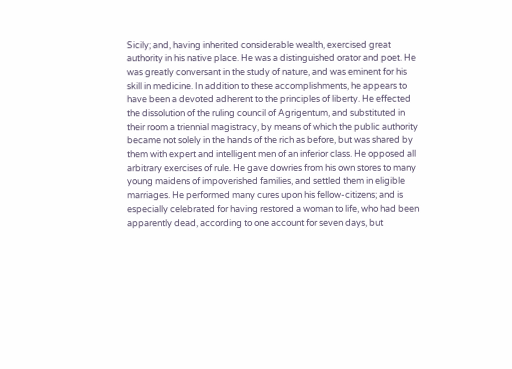Sicily; and, having inherited considerable wealth, exercised great authority in his native place. He was a distinguished orator and poet. He was greatly conversant in the study of nature, and was eminent for his skill in medicine. In addition to these accomplishments, he appears to have been a devoted adherent to the principles of liberty. He effected the dissolution of the ruling council of Agrigentum, and substituted in their room a triennial magistracy, by means of which the public authority became not solely in the hands of the rich as before, but was shared by them with expert and intelligent men of an inferior class. He opposed all arbitrary exercises of rule. He gave dowries from his own stores to many young maidens of impoverished families, and settled them in eligible marriages. He performed many cures upon his fellow-citizens; and is especially celebrated for having restored a woman to life, who had been apparently dead, according to one account for seven days, but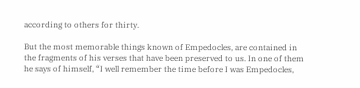according to others for thirty.

But the most memorable things known of Empedocles, are contained in the fragments of his verses that have been preserved to us. In one of them he says of himself, “I well remember the time before I was Empedocles,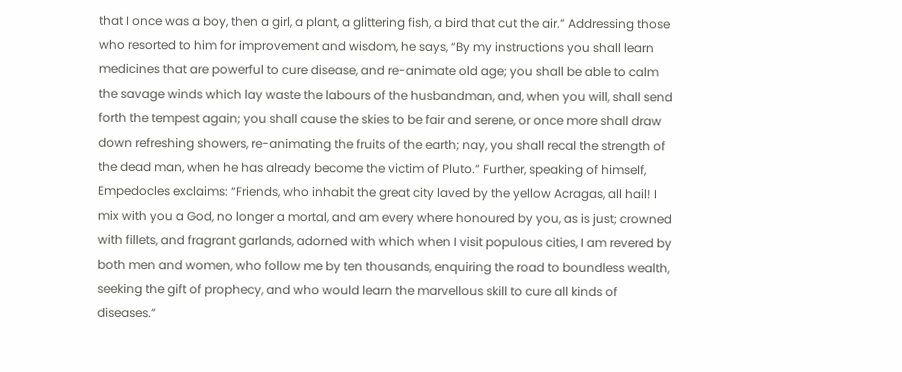that I once was a boy, then a girl, a plant, a glittering fish, a bird that cut the air.” Addressing those who resorted to him for improvement and wisdom, he says, “By my instructions you shall learn medicines that are powerful to cure disease, and re-animate old age; you shall be able to calm the savage winds which lay waste the labours of the husbandman, and, when you will, shall send forth the tempest again; you shall cause the skies to be fair and serene, or once more shall draw down refreshing showers, re-animating the fruits of the earth; nay, you shall recal the strength of the dead man, when he has already become the victim of Pluto.” Further, speaking of himself, Empedocles exclaims: “Friends, who inhabit the great city laved by the yellow Acragas, all hail! I mix with you a God, no longer a mortal, and am every where honoured by you, as is just; crowned with fillets, and fragrant garlands, adorned with which when I visit populous cities, I am revered by both men and women, who follow me by ten thousands, enquiring the road to boundless wealth, seeking the gift of prophecy, and who would learn the marvellous skill to cure all kinds of diseases.”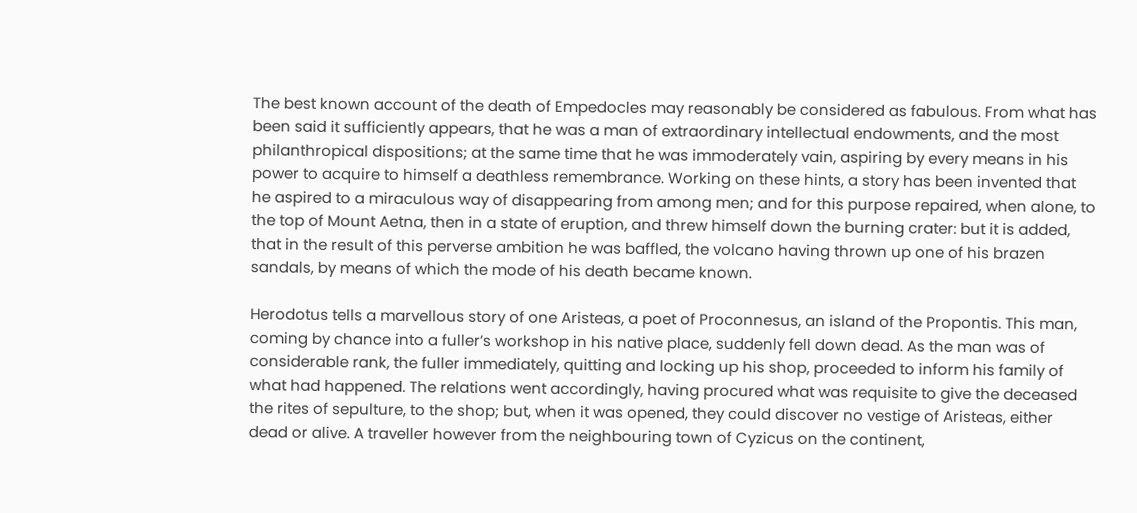The best known account of the death of Empedocles may reasonably be considered as fabulous. From what has been said it sufficiently appears, that he was a man of extraordinary intellectual endowments, and the most philanthropical dispositions; at the same time that he was immoderately vain, aspiring by every means in his power to acquire to himself a deathless remembrance. Working on these hints, a story has been invented that he aspired to a miraculous way of disappearing from among men; and for this purpose repaired, when alone, to the top of Mount Aetna, then in a state of eruption, and threw himself down the burning crater: but it is added, that in the result of this perverse ambition he was baffled, the volcano having thrown up one of his brazen sandals, by means of which the mode of his death became known.

Herodotus tells a marvellous story of one Aristeas, a poet of Proconnesus, an island of the Propontis. This man, coming by chance into a fuller’s workshop in his native place, suddenly fell down dead. As the man was of considerable rank, the fuller immediately, quitting and locking up his shop, proceeded to inform his family of what had happened. The relations went accordingly, having procured what was requisite to give the deceased the rites of sepulture, to the shop; but, when it was opened, they could discover no vestige of Aristeas, either dead or alive. A traveller however from the neighbouring town of Cyzicus on the continent,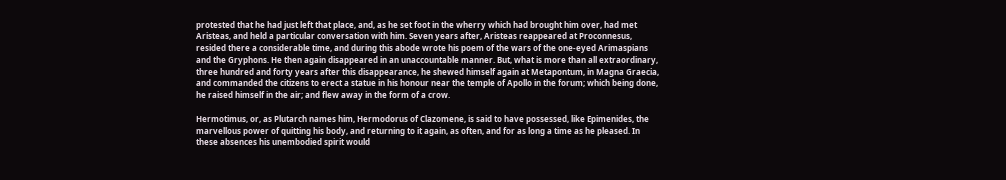protested that he had just left that place, and, as he set foot in the wherry which had brought him over, had met Aristeas, and held a particular conversation with him. Seven years after, Aristeas reappeared at Proconnesus, resided there a considerable time, and during this abode wrote his poem of the wars of the one-eyed Arimaspians and the Gryphons. He then again disappeared in an unaccountable manner. But, what is more than all extraordinary, three hundred and forty years after this disappearance, he shewed himself again at Metapontum, in Magna Graecia, and commanded the citizens to erect a statue in his honour near the temple of Apollo in the forum; which being done, he raised himself in the air; and flew away in the form of a crow.

Hermotimus, or, as Plutarch names him, Hermodorus of Clazomene, is said to have possessed, like Epimenides, the marvellous power of quitting his body, and returning to it again, as often, and for as long a time as he pleased. In these absences his unembodied spirit would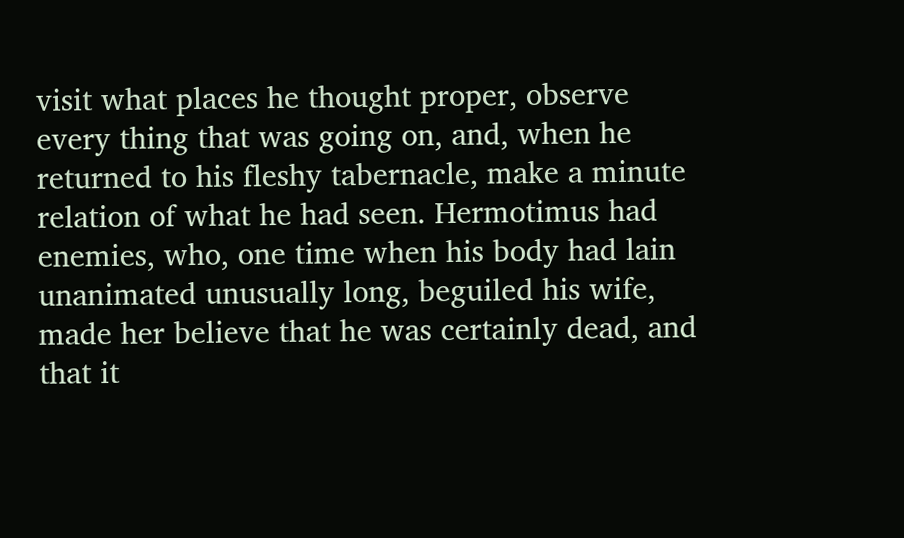visit what places he thought proper, observe every thing that was going on, and, when he returned to his fleshy tabernacle, make a minute relation of what he had seen. Hermotimus had enemies, who, one time when his body had lain unanimated unusually long, beguiled his wife, made her believe that he was certainly dead, and that it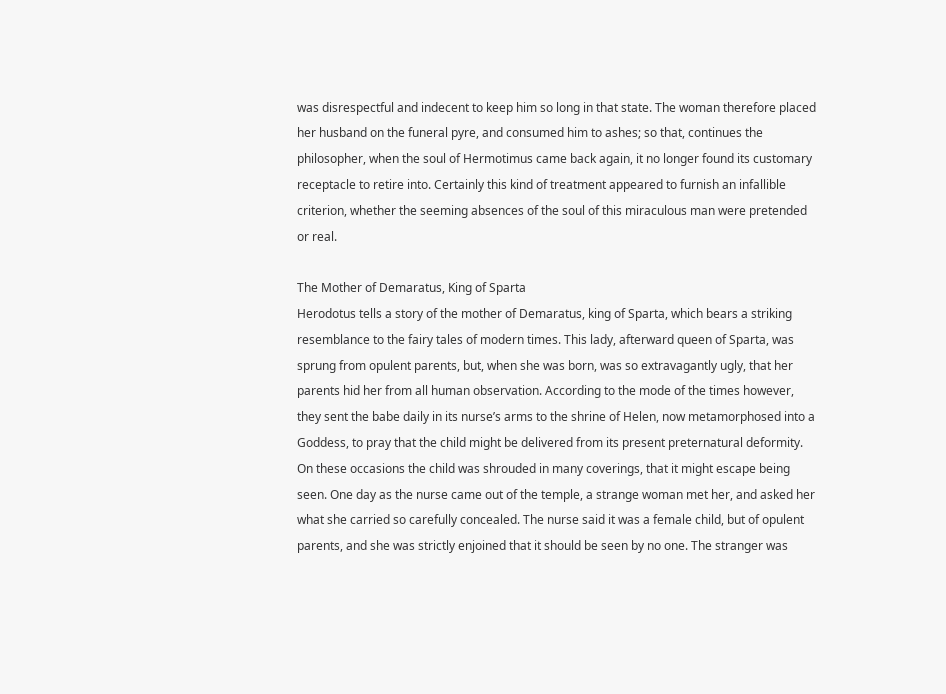was disrespectful and indecent to keep him so long in that state. The woman therefore placed her husband on the funeral pyre, and consumed him to ashes; so that, continues the philosopher, when the soul of Hermotimus came back again, it no longer found its customary receptacle to retire into. Certainly this kind of treatment appeared to furnish an infallible criterion, whether the seeming absences of the soul of this miraculous man were pretended or real.

The Mother of Demaratus, King of Sparta
Herodotus tells a story of the mother of Demaratus, king of Sparta, which bears a striking resemblance to the fairy tales of modern times. This lady, afterward queen of Sparta, was sprung from opulent parents, but, when she was born, was so extravagantly ugly, that her parents hid her from all human observation. According to the mode of the times however, they sent the babe daily in its nurse’s arms to the shrine of Helen, now metamorphosed into a Goddess, to pray that the child might be delivered from its present preternatural deformity. On these occasions the child was shrouded in many coverings, that it might escape being seen. One day as the nurse came out of the temple, a strange woman met her, and asked her what she carried so carefully concealed. The nurse said it was a female child, but of opulent parents, and she was strictly enjoined that it should be seen by no one. The stranger was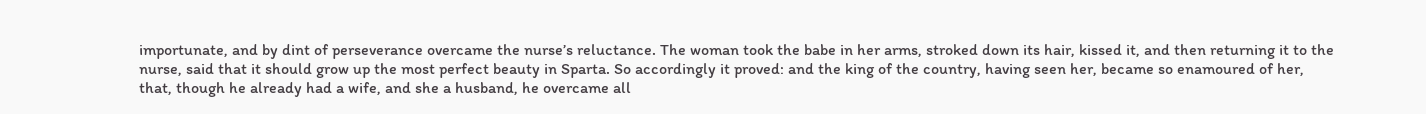importunate, and by dint of perseverance overcame the nurse’s reluctance. The woman took the babe in her arms, stroked down its hair, kissed it, and then returning it to the nurse, said that it should grow up the most perfect beauty in Sparta. So accordingly it proved: and the king of the country, having seen her, became so enamoured of her, that, though he already had a wife, and she a husband, he overcame all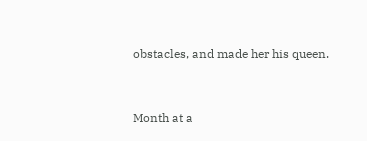obstacles, and made her his queen.


Month at a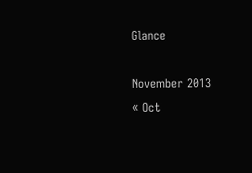Glance

November 2013
« Oct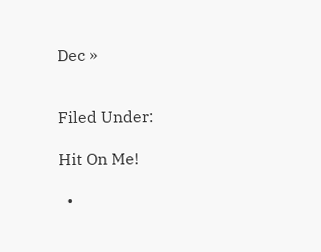Dec »


Filed Under:

Hit On Me!

  •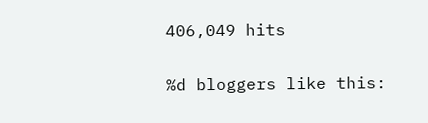406,049 hits

%d bloggers like this: